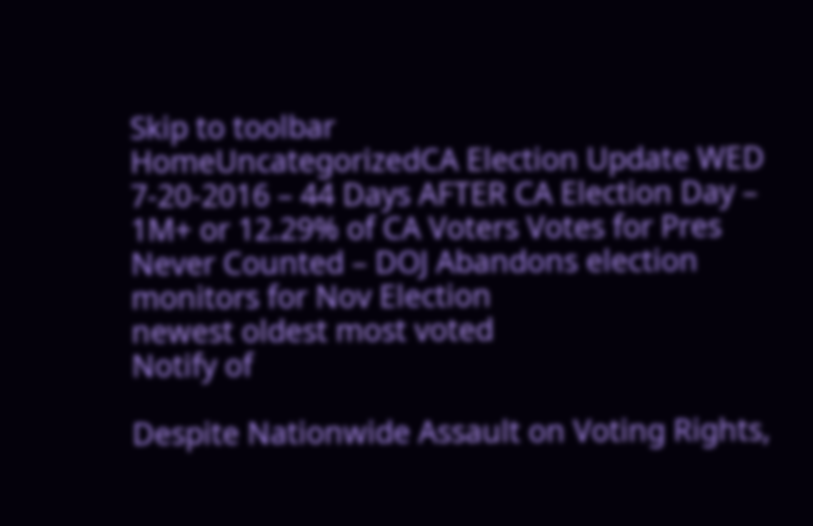Skip to toolbar
HomeUncategorizedCA Election Update WED 7-20-2016 – 44 Days AFTER CA Election Day – 1M+ or 12.29% of CA Voters Votes for Pres Never Counted – DOJ Abandons election monitors for Nov Election
newest oldest most voted
Notify of

Despite Nationwide Assault on Voting Rights,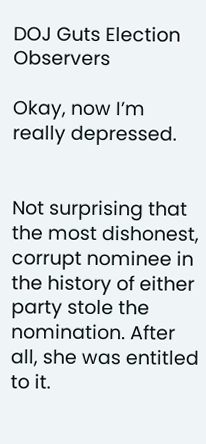DOJ Guts Election Observers

Okay, now I’m really depressed.


Not surprising that the most dishonest, corrupt nominee in the history of either party stole the nomination. After all, she was entitled to it.